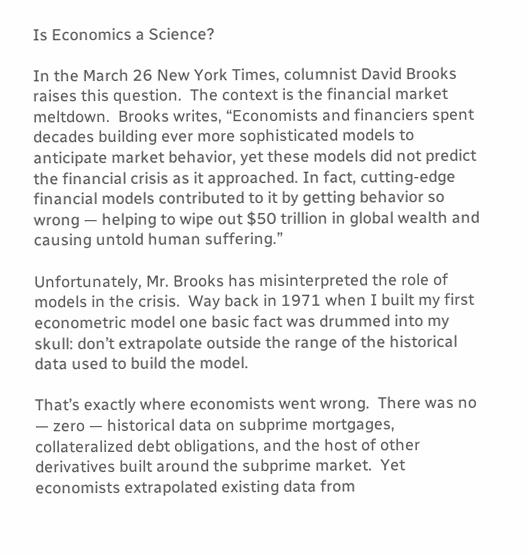Is Economics a Science?

In the March 26 New York Times, columnist David Brooks raises this question.  The context is the financial market meltdown.  Brooks writes, “Economists and financiers spent decades building ever more sophisticated models to anticipate market behavior, yet these models did not predict the financial crisis as it approached. In fact, cutting-edge financial models contributed to it by getting behavior so wrong — helping to wipe out $50 trillion in global wealth and causing untold human suffering.”

Unfortunately, Mr. Brooks has misinterpreted the role of models in the crisis.  Way back in 1971 when I built my first econometric model one basic fact was drummed into my skull: don’t extrapolate outside the range of the historical data used to build the model.

That’s exactly where economists went wrong.  There was no — zero — historical data on subprime mortgages, collateralized debt obligations, and the host of other derivatives built around the subprime market.  Yet economists extrapolated existing data from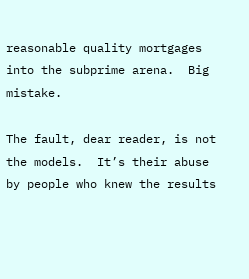reasonable quality mortgages into the subprime arena.  Big mistake.

The fault, dear reader, is not the models.  It’s their abuse by people who knew the results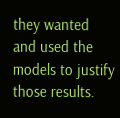they wanted and used the models to justify those results.